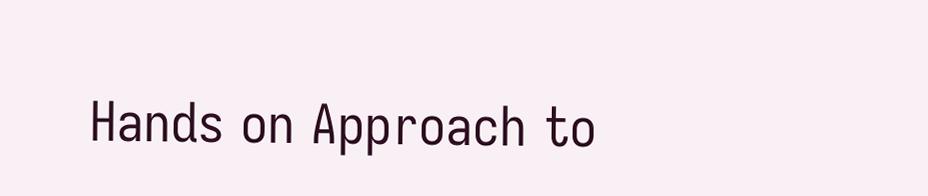Hands on Approach to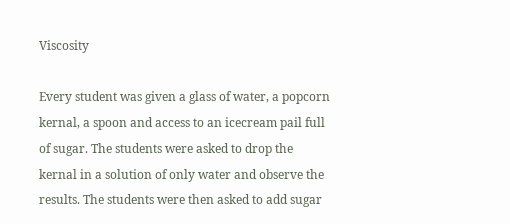Viscosity

Every student was given a glass of water, a popcorn kernal, a spoon and access to an icecream pail full of sugar. The students were asked to drop the kernal in a solution of only water and observe the results. The students were then asked to add sugar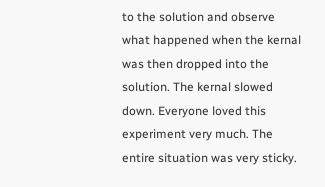to the solution and observe what happened when the kernal was then dropped into the solution. The kernal slowed down. Everyone loved this experiment very much. The entire situation was very sticky.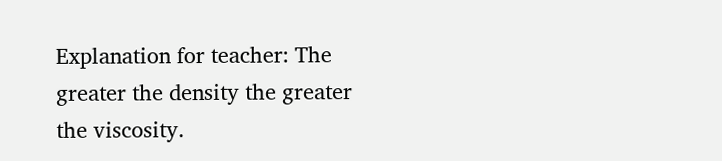Explanation for teacher: The greater the density the greater the viscosity.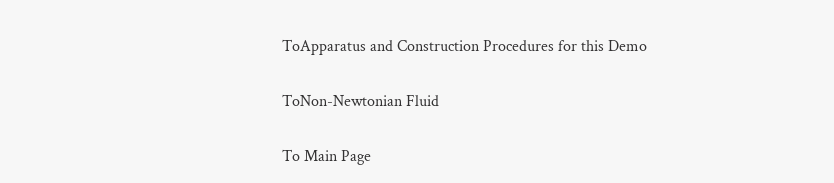ToApparatus and Construction Procedures for this Demo

ToNon-Newtonian Fluid

To Main Page